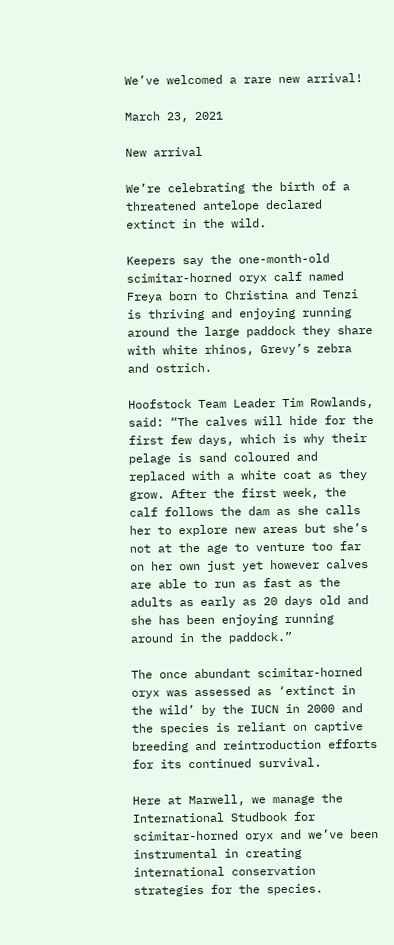We’ve welcomed a rare new arrival!

March 23, 2021

New arrival

We’re celebrating the birth of a threatened antelope declared extinct in the wild.

Keepers say the one-month-old scimitar-horned oryx calf named Freya born to Christina and Tenzi is thriving and enjoying running around the large paddock they share with white rhinos, Grevy’s zebra and ostrich.

Hoofstock Team Leader Tim Rowlands, said: “The calves will hide for the first few days, which is why their pelage is sand coloured and replaced with a white coat as they grow. After the first week, the calf follows the dam as she calls her to explore new areas but she’s not at the age to venture too far on her own just yet however calves are able to run as fast as the adults as early as 20 days old and she has been enjoying running around in the paddock.”

The once abundant scimitar-horned oryx was assessed as ‘extinct in the wild’ by the IUCN in 2000 and the species is reliant on captive breeding and reintroduction efforts for its continued survival.

Here at Marwell, we manage the International Studbook for scimitar-horned oryx and we’ve been instrumental in creating international conservation strategies for the species.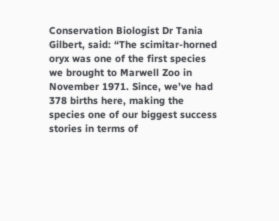Conservation Biologist Dr Tania Gilbert, said: “The scimitar-horned oryx was one of the first species we brought to Marwell Zoo in November 1971. Since, we’ve had 378 births here, making the species one of our biggest success stories in terms of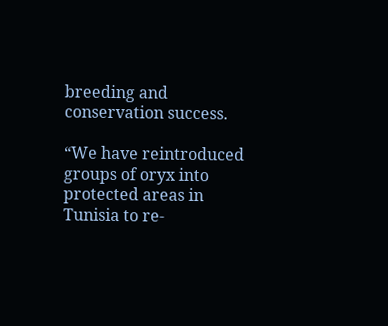breeding and conservation success.

“We have reintroduced groups of oryx into protected areas in Tunisia to re-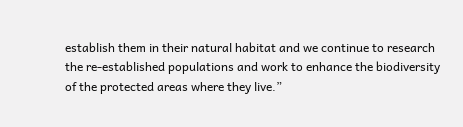establish them in their natural habitat and we continue to research the re-established populations and work to enhance the biodiversity of the protected areas where they live.”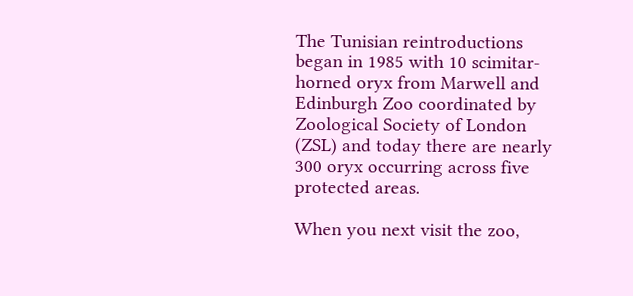The Tunisian reintroductions began in 1985 with 10 scimitar-horned oryx from Marwell and Edinburgh Zoo coordinated by Zoological Society of London (ZSL) and today there are nearly 300 oryx occurring across five protected areas.

When you next visit the zoo,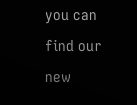you can find our new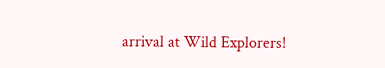arrival at Wild Explorers!